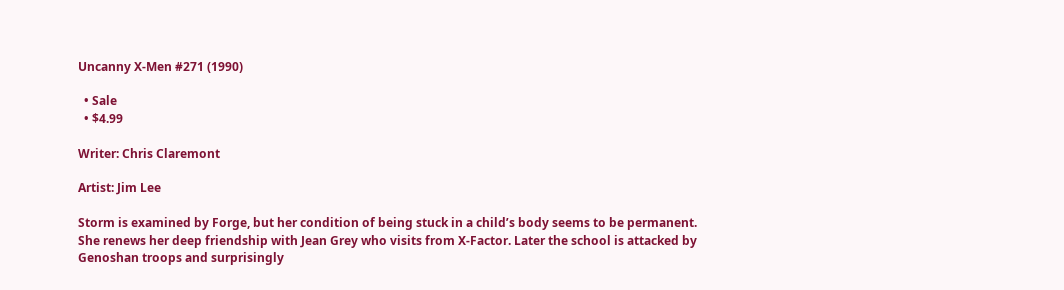Uncanny X-Men #271 (1990)

  • Sale
  • $4.99

Writer: Chris Claremont

Artist: Jim Lee

Storm is examined by Forge, but her condition of being stuck in a child’s body seems to be permanent. She renews her deep friendship with Jean Grey who visits from X-Factor. Later the school is attacked by Genoshan troops and surprisingly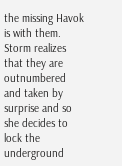the missing Havok is with them. Storm realizes that they are outnumbered and taken by surprise and so she decides to lock the underground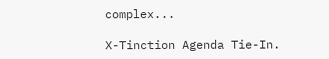complex...

X-Tinction Agenda Tie-In.